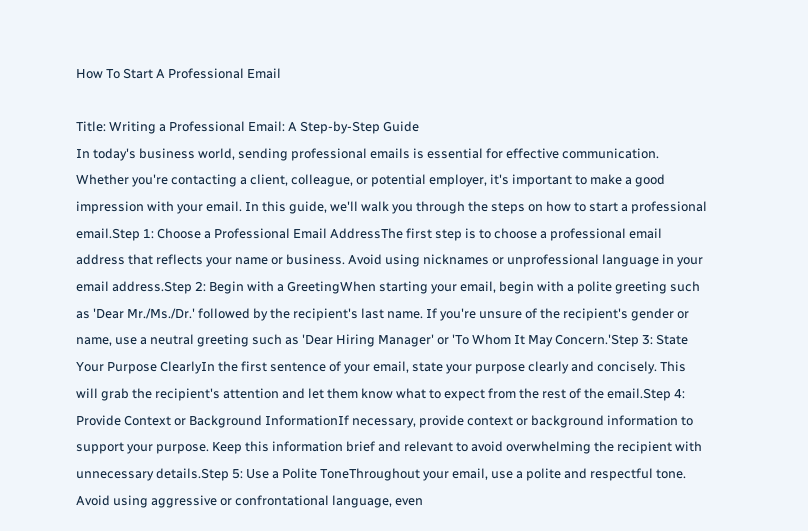How To Start A Professional Email

Title: Writing a Professional Email: A Step-by-Step Guide
In today's business world, sending professional emails is essential for effective communication. Whether you're contacting a client, colleague, or potential employer, it's important to make a good impression with your email. In this guide, we'll walk you through the steps on how to start a professional email.Step 1: Choose a Professional Email AddressThe first step is to choose a professional email address that reflects your name or business. Avoid using nicknames or unprofessional language in your email address.Step 2: Begin with a GreetingWhen starting your email, begin with a polite greeting such as 'Dear Mr./Ms./Dr.' followed by the recipient's last name. If you're unsure of the recipient's gender or name, use a neutral greeting such as 'Dear Hiring Manager' or 'To Whom It May Concern.'Step 3: State Your Purpose ClearlyIn the first sentence of your email, state your purpose clearly and concisely. This will grab the recipient's attention and let them know what to expect from the rest of the email.Step 4: Provide Context or Background InformationIf necessary, provide context or background information to support your purpose. Keep this information brief and relevant to avoid overwhelming the recipient with unnecessary details.Step 5: Use a Polite ToneThroughout your email, use a polite and respectful tone. Avoid using aggressive or confrontational language, even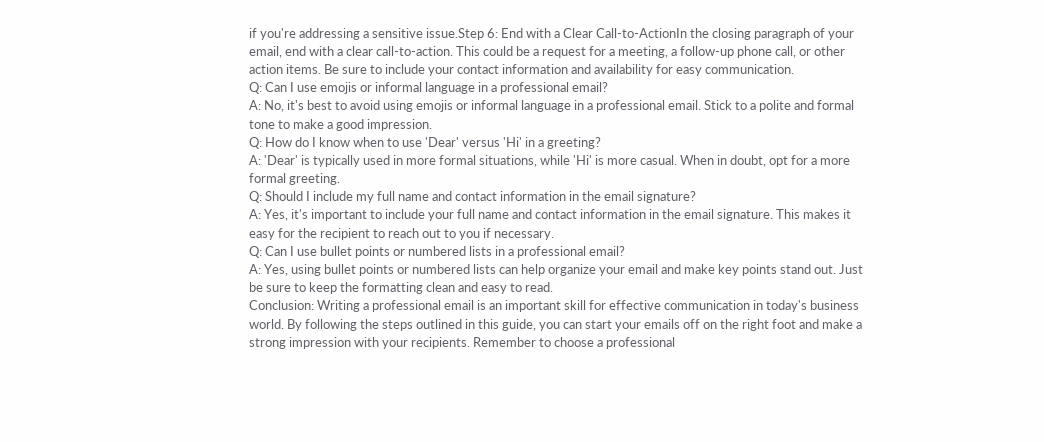if you're addressing a sensitive issue.Step 6: End with a Clear Call-to-ActionIn the closing paragraph of your email, end with a clear call-to-action. This could be a request for a meeting, a follow-up phone call, or other action items. Be sure to include your contact information and availability for easy communication.
Q: Can I use emojis or informal language in a professional email?
A: No, it's best to avoid using emojis or informal language in a professional email. Stick to a polite and formal tone to make a good impression.
Q: How do I know when to use 'Dear' versus 'Hi' in a greeting?
A: 'Dear' is typically used in more formal situations, while 'Hi' is more casual. When in doubt, opt for a more formal greeting.
Q: Should I include my full name and contact information in the email signature?
A: Yes, it's important to include your full name and contact information in the email signature. This makes it easy for the recipient to reach out to you if necessary.
Q: Can I use bullet points or numbered lists in a professional email?
A: Yes, using bullet points or numbered lists can help organize your email and make key points stand out. Just be sure to keep the formatting clean and easy to read.
Conclusion: Writing a professional email is an important skill for effective communication in today's business world. By following the steps outlined in this guide, you can start your emails off on the right foot and make a strong impression with your recipients. Remember to choose a professional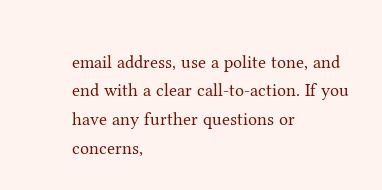email address, use a polite tone, and end with a clear call-to-action. If you have any further questions or concerns,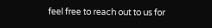feel free to reach out to us for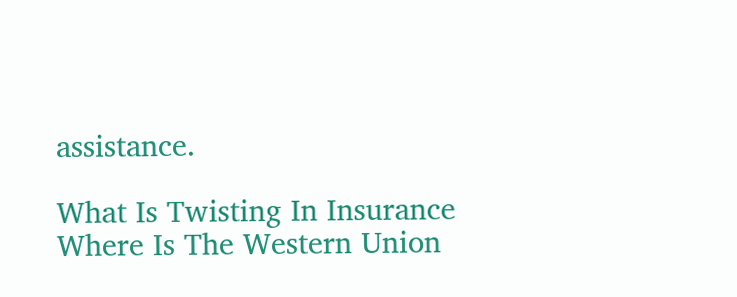assistance.

What Is Twisting In Insurance
Where Is The Western Union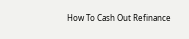How To Cash Out Refinance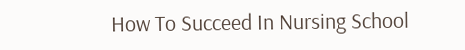How To Succeed In Nursing School